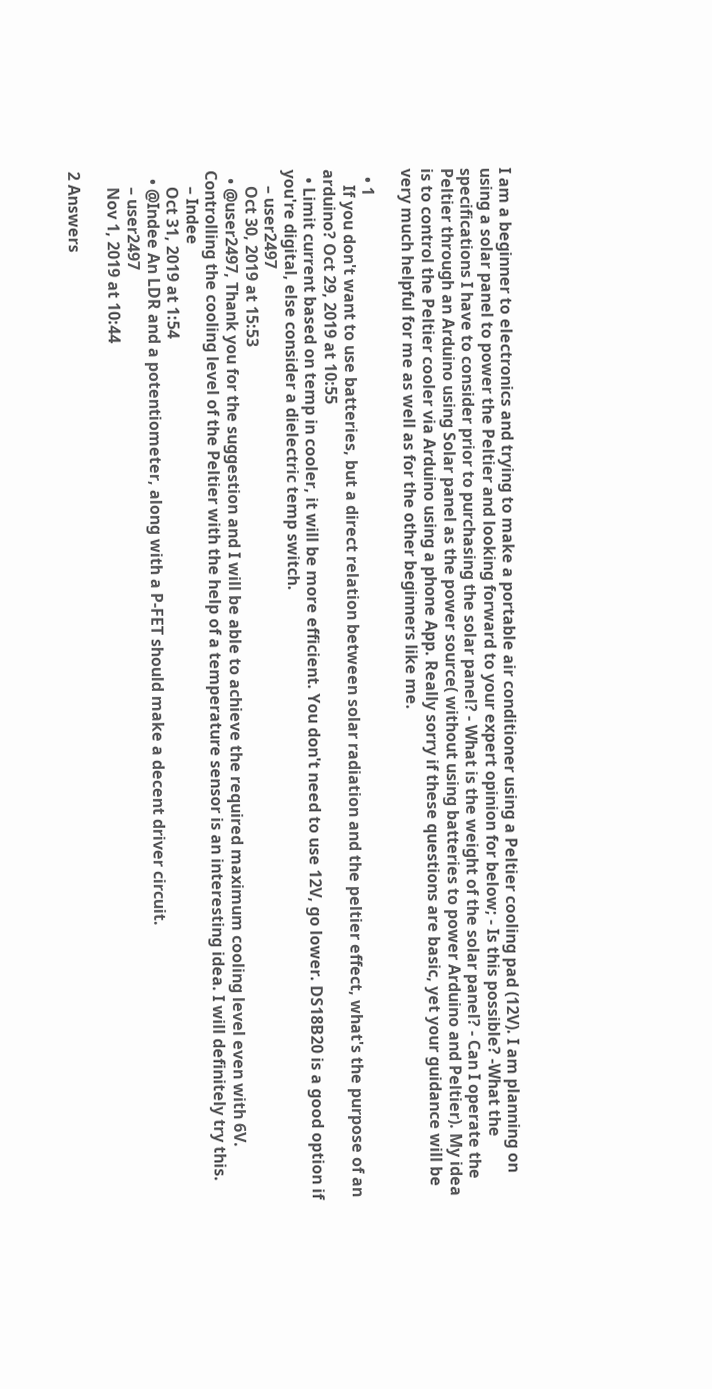I am a beginner to electronics and trying to make a portable air conditioner using a Peltier cooling pad (12V). I am planning on using a solar panel to power the Peltier and looking forward to your expert opinion for below; - Is this possible? -What the specifications I have to consider prior to purchasing the solar panel? - What is the weight of the solar panel? - Can I operate the Peltier through an Arduino using Solar panel as the power source( without using batteries to power Arduino and Peltier). My idea is to control the Peltier cooler via Arduino using a phone App. Really sorry if these questions are basic, yet your guidance will be very much helpful for me as well as for the other beginners like me.

  • 1
    If you don't want to use batteries, but a direct relation between solar radiation and the peltier effect, what's the purpose of an arduino? Oct 29, 2019 at 10:55
  • Limit current based on temp in cooler, it will be more efficient. You don't need to use 12V, go lower. DS18B20 is a good option if you're digital, else consider a dielectric temp switch.
    – user2497
    Oct 30, 2019 at 15:53
  • @user2497, Thank you for the suggestion and I will be able to achieve the required maximum cooling level even with 6V. Controlling the cooling level of the Peltier with the help of a temperature sensor is an interesting idea. I will definitely try this.
    – Indee
    Oct 31, 2019 at 1:54
  • @Indee An LDR and a potentiometer, along with a P-FET should make a decent driver circuit.
    – user2497
    Nov 1, 2019 at 10:44

2 Answers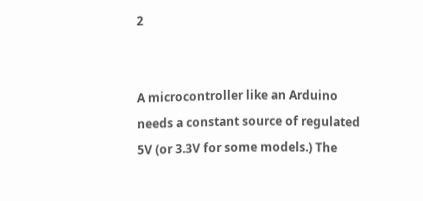2


A microcontroller like an Arduino needs a constant source of regulated 5V (or 3.3V for some models.) The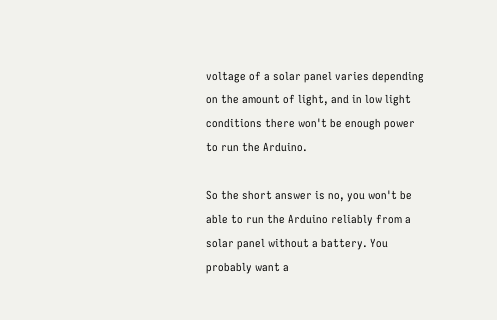voltage of a solar panel varies depending on the amount of light, and in low light conditions there won't be enough power to run the Arduino.

So the short answer is no, you won't be able to run the Arduino reliably from a solar panel without a battery. You probably want a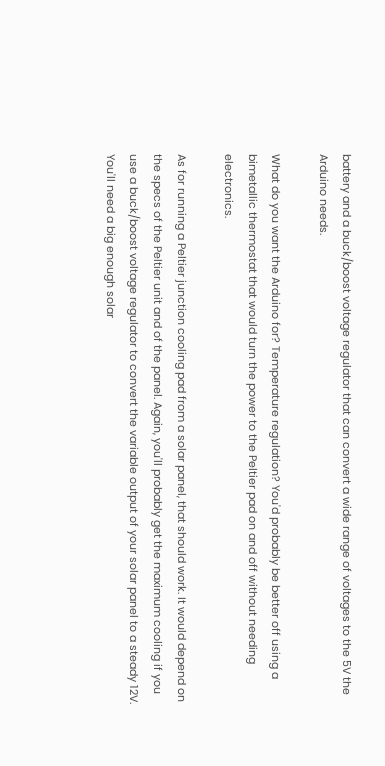battery and a buck/boost voltage regulator that can convert a wide range of voltages to the 5V the Arduino needs.

What do you want the Arduino for? Temperature regulation? You'd probably be better off using a bimetallic thermostat that would turn the power to the Peltier pad on and off without needing electronics.

As for running a Peltier junction cooling pad from a solar panel, that should work. It would depend on the specs of the Peltier unit and of the panel. Again, you'll probably get the maximum cooling if you use a buck/boost voltage regulator to convert the variable output of your solar panel to a steady 12V. You'll need a big enough solar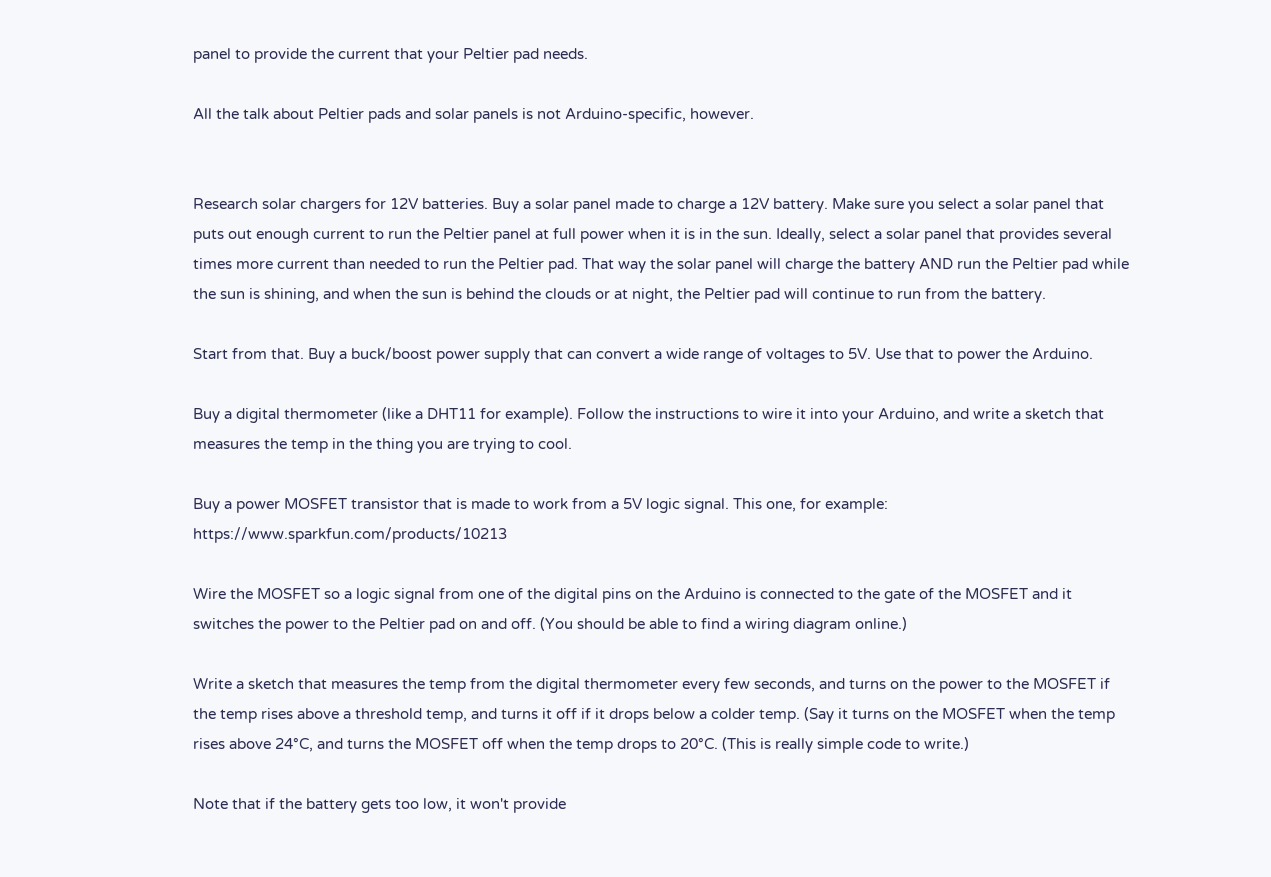panel to provide the current that your Peltier pad needs.

All the talk about Peltier pads and solar panels is not Arduino-specific, however.


Research solar chargers for 12V batteries. Buy a solar panel made to charge a 12V battery. Make sure you select a solar panel that puts out enough current to run the Peltier panel at full power when it is in the sun. Ideally, select a solar panel that provides several times more current than needed to run the Peltier pad. That way the solar panel will charge the battery AND run the Peltier pad while the sun is shining, and when the sun is behind the clouds or at night, the Peltier pad will continue to run from the battery.

Start from that. Buy a buck/boost power supply that can convert a wide range of voltages to 5V. Use that to power the Arduino.

Buy a digital thermometer (like a DHT11 for example). Follow the instructions to wire it into your Arduino, and write a sketch that measures the temp in the thing you are trying to cool.

Buy a power MOSFET transistor that is made to work from a 5V logic signal. This one, for example: https://www.sparkfun.com/products/10213

Wire the MOSFET so a logic signal from one of the digital pins on the Arduino is connected to the gate of the MOSFET and it switches the power to the Peltier pad on and off. (You should be able to find a wiring diagram online.)

Write a sketch that measures the temp from the digital thermometer every few seconds, and turns on the power to the MOSFET if the temp rises above a threshold temp, and turns it off if it drops below a colder temp. (Say it turns on the MOSFET when the temp rises above 24°C, and turns the MOSFET off when the temp drops to 20°C. (This is really simple code to write.)

Note that if the battery gets too low, it won't provide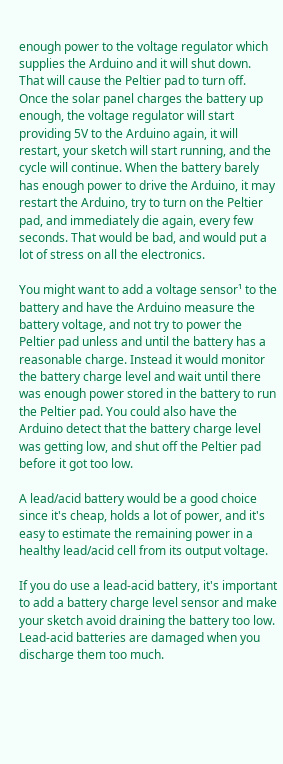enough power to the voltage regulator which supplies the Arduino and it will shut down. That will cause the Peltier pad to turn off. Once the solar panel charges the battery up enough, the voltage regulator will start providing 5V to the Arduino again, it will restart, your sketch will start running, and the cycle will continue. When the battery barely has enough power to drive the Arduino, it may restart the Arduino, try to turn on the Peltier pad, and immediately die again, every few seconds. That would be bad, and would put a lot of stress on all the electronics.

You might want to add a voltage sensor¹ to the battery and have the Arduino measure the battery voltage, and not try to power the Peltier pad unless and until the battery has a reasonable charge. Instead it would monitor the battery charge level and wait until there was enough power stored in the battery to run the Peltier pad. You could also have the Arduino detect that the battery charge level was getting low, and shut off the Peltier pad before it got too low.

A lead/acid battery would be a good choice since it's cheap, holds a lot of power, and it's easy to estimate the remaining power in a healthy lead/acid cell from its output voltage.

If you do use a lead-acid battery, it's important to add a battery charge level sensor and make your sketch avoid draining the battery too low. Lead-acid batteries are damaged when you discharge them too much.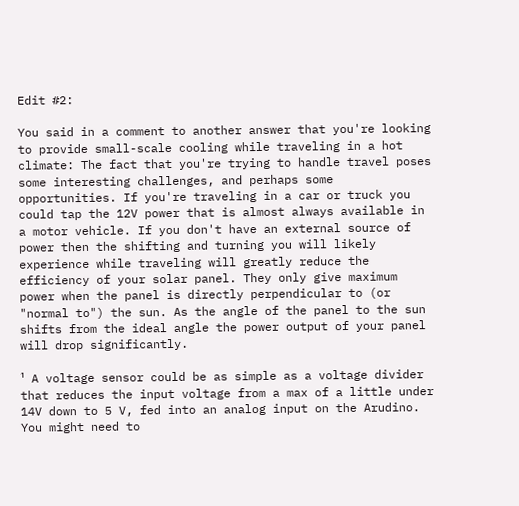Edit #2:

You said in a comment to another answer that you're looking to provide small-scale cooling while traveling in a hot climate: The fact that you're trying to handle travel poses some interesting challenges, and perhaps some opportunities. If you're traveling in a car or truck you could tap the 12V power that is almost always available in a motor vehicle. If you don't have an external source of power then the shifting and turning you will likely experience while traveling will greatly reduce the efficiency of your solar panel. They only give maximum power when the panel is directly perpendicular to (or "normal to") the sun. As the angle of the panel to the sun shifts from the ideal angle the power output of your panel will drop significantly.

¹ A voltage sensor could be as simple as a voltage divider that reduces the input voltage from a max of a little under 14V down to 5 V, fed into an analog input on the Arudino. You might need to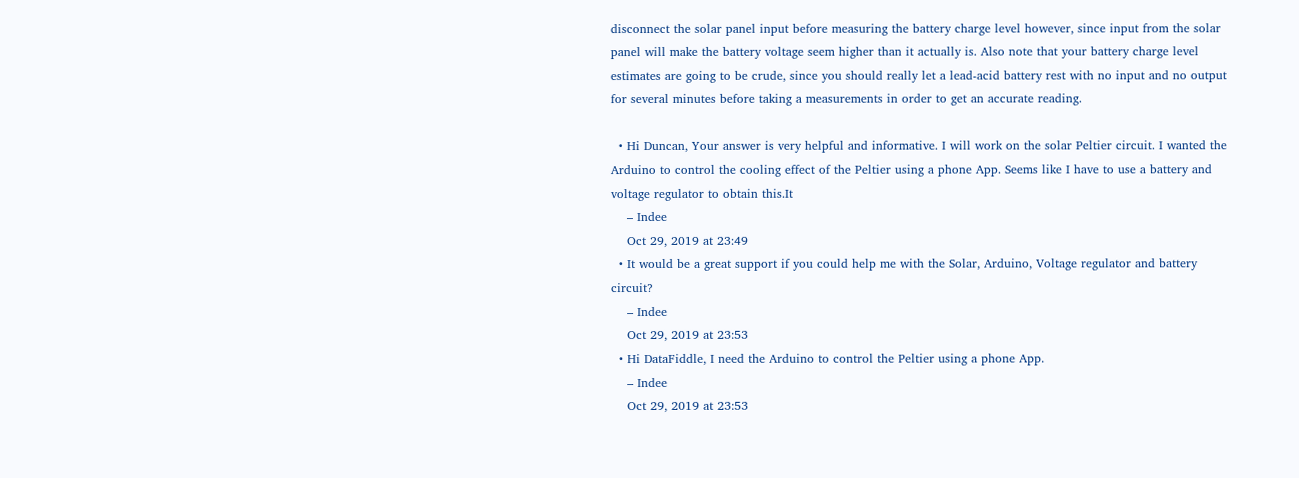disconnect the solar panel input before measuring the battery charge level however, since input from the solar panel will make the battery voltage seem higher than it actually is. Also note that your battery charge level estimates are going to be crude, since you should really let a lead-acid battery rest with no input and no output for several minutes before taking a measurements in order to get an accurate reading.

  • Hi Duncan, Your answer is very helpful and informative. I will work on the solar Peltier circuit. I wanted the Arduino to control the cooling effect of the Peltier using a phone App. Seems like I have to use a battery and voltage regulator to obtain this.It
    – Indee
    Oct 29, 2019 at 23:49
  • It would be a great support if you could help me with the Solar, Arduino, Voltage regulator and battery circuit?
    – Indee
    Oct 29, 2019 at 23:53
  • Hi DataFiddle, I need the Arduino to control the Peltier using a phone App.
    – Indee
    Oct 29, 2019 at 23:53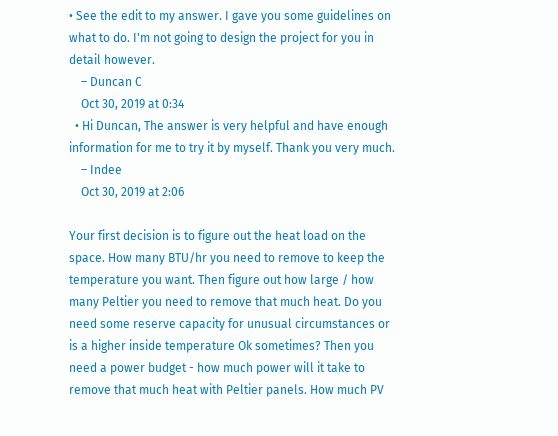• See the edit to my answer. I gave you some guidelines on what to do. I'm not going to design the project for you in detail however.
    – Duncan C
    Oct 30, 2019 at 0:34
  • Hi Duncan, The answer is very helpful and have enough information for me to try it by myself. Thank you very much.
    – Indee
    Oct 30, 2019 at 2:06

Your first decision is to figure out the heat load on the space. How many BTU/hr you need to remove to keep the temperature you want. Then figure out how large / how many Peltier you need to remove that much heat. Do you need some reserve capacity for unusual circumstances or is a higher inside temperature Ok sometimes? Then you need a power budget - how much power will it take to remove that much heat with Peltier panels. How much PV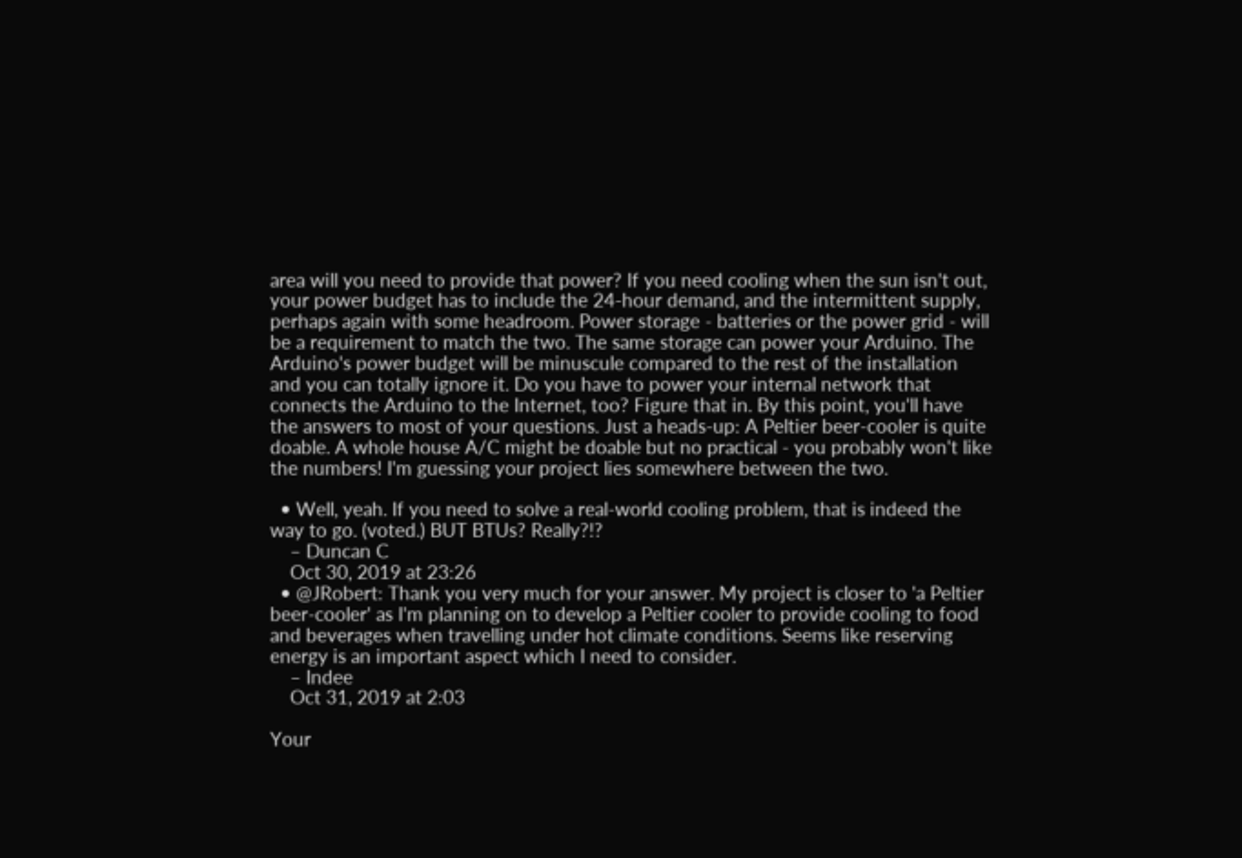area will you need to provide that power? If you need cooling when the sun isn't out, your power budget has to include the 24-hour demand, and the intermittent supply, perhaps again with some headroom. Power storage - batteries or the power grid - will be a requirement to match the two. The same storage can power your Arduino. The Arduino's power budget will be minuscule compared to the rest of the installation and you can totally ignore it. Do you have to power your internal network that connects the Arduino to the Internet, too? Figure that in. By this point, you'll have the answers to most of your questions. Just a heads-up: A Peltier beer-cooler is quite doable. A whole house A/C might be doable but no practical - you probably won't like the numbers! I'm guessing your project lies somewhere between the two.

  • Well, yeah. If you need to solve a real-world cooling problem, that is indeed the way to go. (voted.) BUT BTUs? Really?!?
    – Duncan C
    Oct 30, 2019 at 23:26
  • @JRobert: Thank you very much for your answer. My project is closer to 'a Peltier beer-cooler' as I'm planning on to develop a Peltier cooler to provide cooling to food and beverages when travelling under hot climate conditions. Seems like reserving energy is an important aspect which I need to consider.
    – Indee
    Oct 31, 2019 at 2:03

Your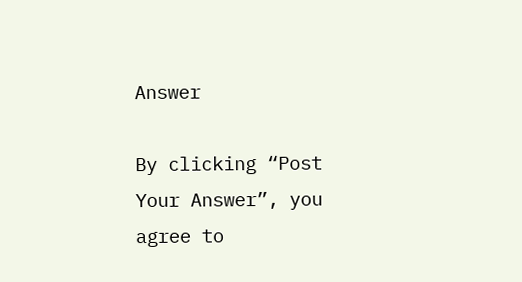Answer

By clicking “Post Your Answer”, you agree to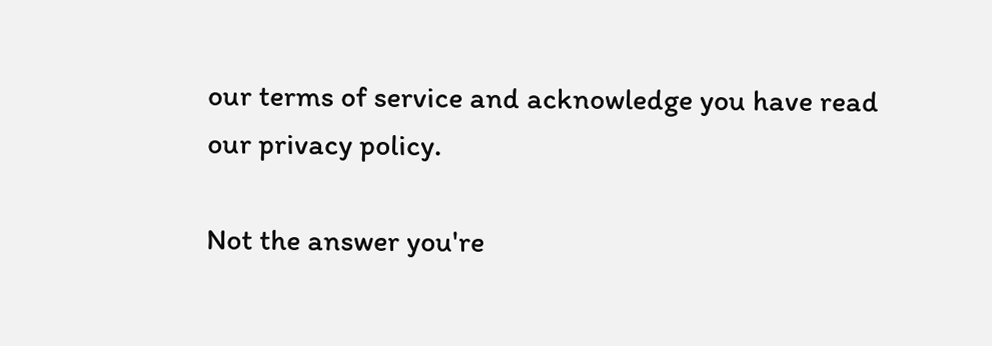our terms of service and acknowledge you have read our privacy policy.

Not the answer you're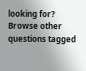looking for? Browse other questions tagged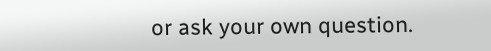or ask your own question.